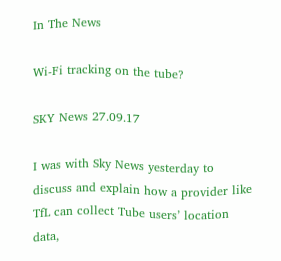In The News

Wi-Fi tracking on the tube?

SKY News 27.09.17

I was with Sky News yesterday to discuss and explain how a provider like TfL can collect Tube users’ location data,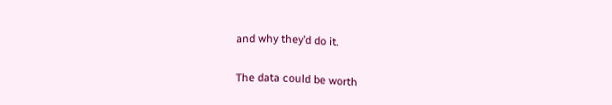and why they’d do it.

The data could be worth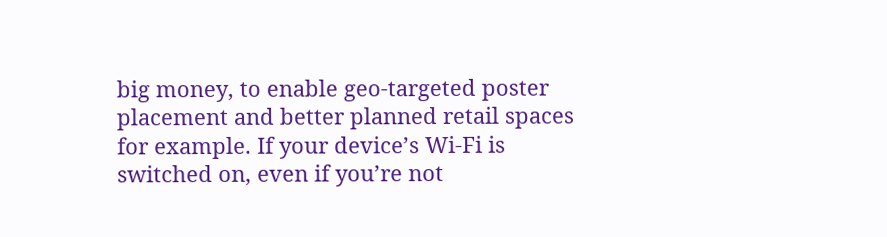big money, to enable geo-targeted poster placement and better planned retail spaces for example. If your device’s Wi-Fi is switched on, even if you’re not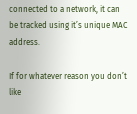connected to a network, it can be tracked using it’s unique MAC address.

If for whatever reason you don’t like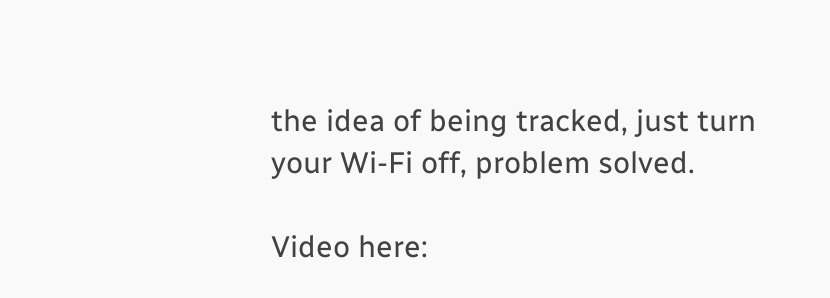the idea of being tracked, just turn your Wi-Fi off, problem solved.

Video here: